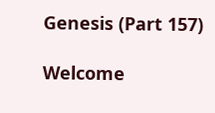Genesis (Part 157)

Welcome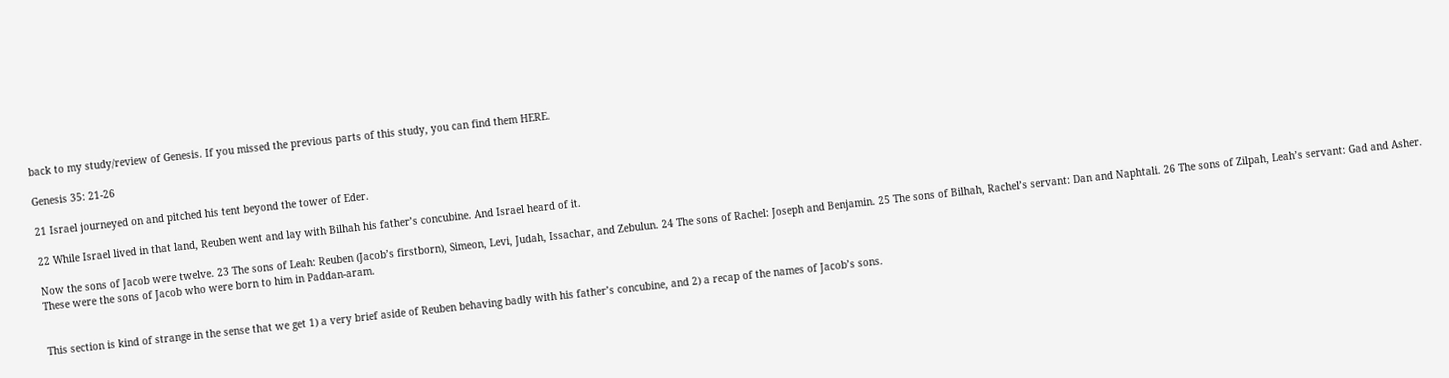back to my study/review of Genesis. If you missed the previous parts of this study, you can find them HERE.

Genesis 35: 21-26

21 Israel journeyed on and pitched his tent beyond the tower of Eder.

22 While Israel lived in that land, Reuben went and lay with Bilhah his father’s concubine. And Israel heard of it.

Now the sons of Jacob were twelve. 23 The sons of Leah: Reuben (Jacob’s firstborn), Simeon, Levi, Judah, Issachar, and Zebulun. 24 The sons of Rachel: Joseph and Benjamin. 25 The sons of Bilhah, Rachel’s servant: Dan and Naphtali. 26 The sons of Zilpah, Leah’s servant: Gad and Asher. These were the sons of Jacob who were born to him in Paddan-aram.


This section is kind of strange in the sense that we get 1) a very brief aside of Reuben behaving badly with his father’s concubine, and 2) a recap of the names of Jacob’s sons.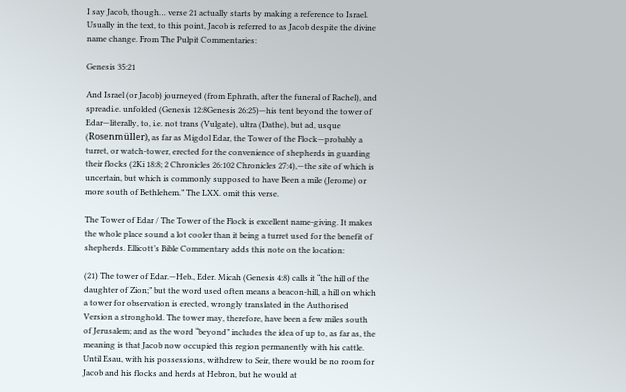I say Jacob, though… verse 21 actually starts by making a reference to Israel. Usually in the text, to this point, Jacob is referred to as Jacob despite the divine name change. From The Pulpit Commentaries:

Genesis 35:21

And Israel (or Jacob) journeyed (from Ephrath, after the funeral of Rachel), and spreadi.e. unfolded (Genesis 12:8Genesis 26:25)—his tent beyond the tower of Edar—literally, to, i.e. not trans (Vulgate), ultra (Dathe), but ad, usque (Rosenmüller), as far as Migdol Edar, the Tower of the Flock—probably a turret, or watch-tower, erected for the convenience of shepherds in guarding their flocks (2Ki 18:8; 2 Chronicles 26:102 Chronicles 27:4),—the site of which is uncertain, but which is commonly supposed to have Been a mile (Jerome) or more south of Bethlehem.” The LXX. omit this verse.

The Tower of Edar / The Tower of the Flock is excellent name-giving. It makes the whole place sound a lot cooler than it being a turret used for the benefit of shepherds. Ellicott’s Bible Commentary adds this note on the location:

(21) The tower of Edar.—Heb., Eder. Micah (Genesis 4:8) calls it “the hill of the daughter of Zion;” but the word used often means a beacon-hill, a hill on which a tower for observation is erected, wrongly translated in the Authorised Version a stronghold. The tower may, therefore, have been a few miles south of Jerusalem; and as the word “beyond” includes the idea of up to, as far as, the meaning is that Jacob now occupied this region permanently with his cattle. Until Esau, with his possessions, withdrew to Seir, there would be no room for Jacob and his flocks and herds at Hebron, but he would at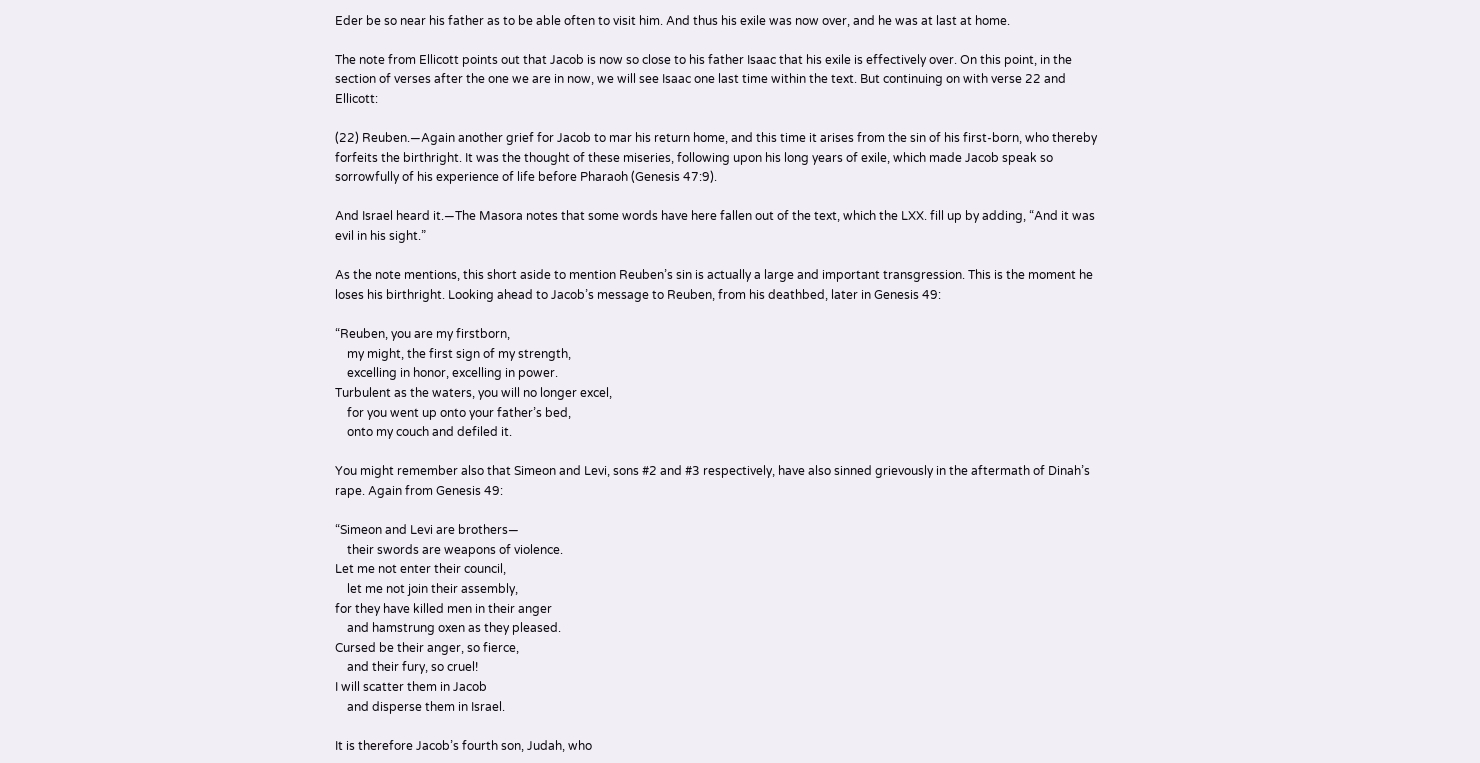Eder be so near his father as to be able often to visit him. And thus his exile was now over, and he was at last at home.

The note from Ellicott points out that Jacob is now so close to his father Isaac that his exile is effectively over. On this point, in the section of verses after the one we are in now, we will see Isaac one last time within the text. But continuing on with verse 22 and Ellicott:

(22) Reuben.—Again another grief for Jacob to mar his return home, and this time it arises from the sin of his first-born, who thereby forfeits the birthright. It was the thought of these miseries, following upon his long years of exile, which made Jacob speak so sorrowfully of his experience of life before Pharaoh (Genesis 47:9).

And Israel heard it.—The Masora notes that some words have here fallen out of the text, which the LXX. fill up by adding, “And it was evil in his sight.”

As the note mentions, this short aside to mention Reuben’s sin is actually a large and important transgression. This is the moment he loses his birthright. Looking ahead to Jacob’s message to Reuben, from his deathbed, later in Genesis 49:

“Reuben, you are my firstborn,
    my might, the first sign of my strength,
    excelling in honor, excelling in power.
Turbulent as the waters, you will no longer excel,
    for you went up onto your father’s bed,
    onto my couch and defiled it.

You might remember also that Simeon and Levi, sons #2 and #3 respectively, have also sinned grievously in the aftermath of Dinah’s rape. Again from Genesis 49:

“Simeon and Levi are brothers—
    their swords are weapons of violence.
Let me not enter their council,
    let me not join their assembly,
for they have killed men in their anger
    and hamstrung oxen as they pleased.
Cursed be their anger, so fierce,
    and their fury, so cruel!
I will scatter them in Jacob
    and disperse them in Israel.

It is therefore Jacob’s fourth son, Judah, who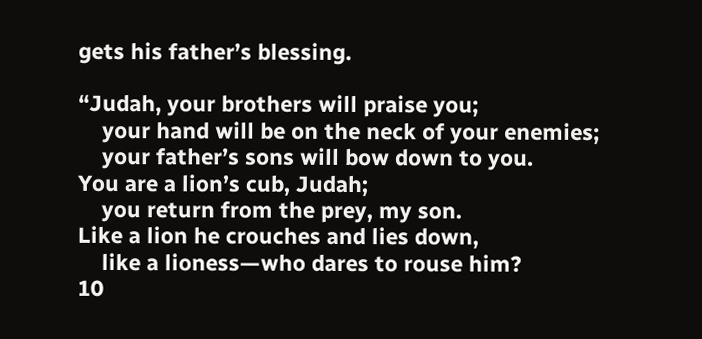gets his father’s blessing.

“Judah, your brothers will praise you;
    your hand will be on the neck of your enemies;
    your father’s sons will bow down to you.
You are a lion’s cub, Judah;
    you return from the prey, my son.
Like a lion he crouches and lies down,
    like a lioness—who dares to rouse him?
10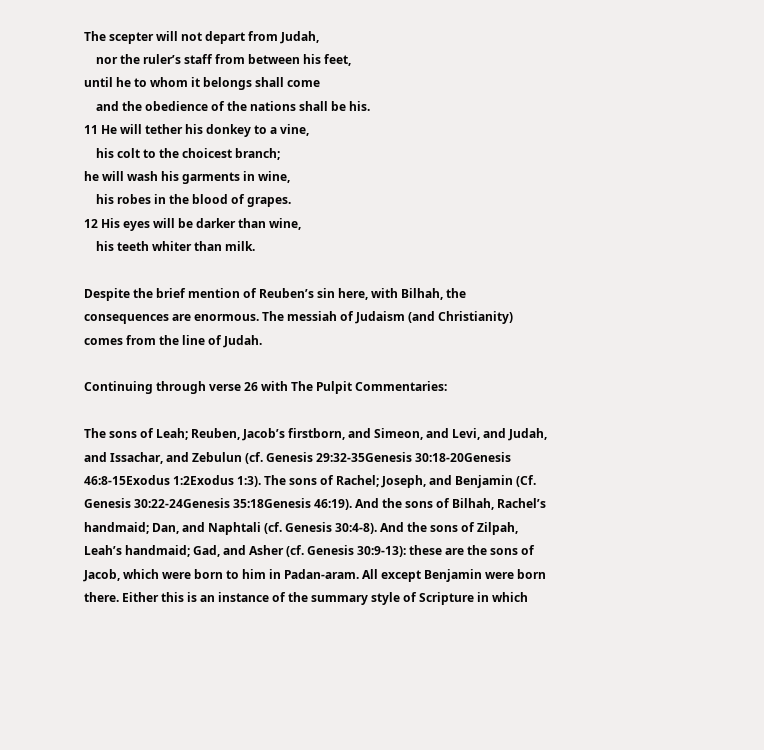The scepter will not depart from Judah,
    nor the ruler’s staff from between his feet,
until he to whom it belongs shall come
    and the obedience of the nations shall be his.
11 He will tether his donkey to a vine,
    his colt to the choicest branch;
he will wash his garments in wine,
    his robes in the blood of grapes.
12 His eyes will be darker than wine,
    his teeth whiter than milk.

Despite the brief mention of Reuben’s sin here, with Bilhah, the consequences are enormous. The messiah of Judaism (and Christianity) comes from the line of Judah.

Continuing through verse 26 with The Pulpit Commentaries:

The sons of Leah; Reuben, Jacob’s firstborn, and Simeon, and Levi, and Judah, and Issachar, and Zebulun (cf. Genesis 29:32-35Genesis 30:18-20Genesis 46:8-15Exodus 1:2Exodus 1:3). The sons of Rachel; Joseph, and Benjamin (Cf. Genesis 30:22-24Genesis 35:18Genesis 46:19). And the sons of Bilhah, Rachel’s handmaid; Dan, and Naphtali (cf. Genesis 30:4-8). And the sons of Zilpah, Leah’s handmaid; Gad, and Asher (cf. Genesis 30:9-13): these are the sons of Jacob, which were born to him in Padan-aram. All except Benjamin were born there. Either this is an instance of the summary style of Scripture in which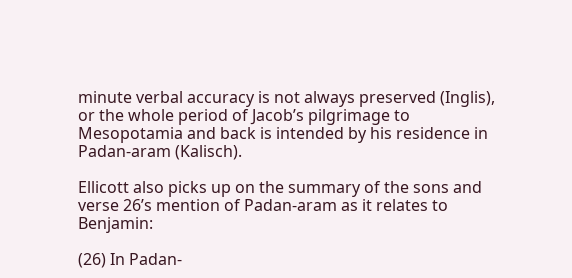minute verbal accuracy is not always preserved (Inglis), or the whole period of Jacob’s pilgrimage to Mesopotamia and back is intended by his residence in Padan-aram (Kalisch).

Ellicott also picks up on the summary of the sons and verse 26’s mention of Padan-aram as it relates to Benjamin:

(26) In Padan-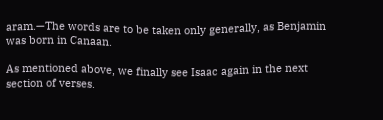aram.—The words are to be taken only generally, as Benjamin was born in Canaan.

As mentioned above, we finally see Isaac again in the next section of verses.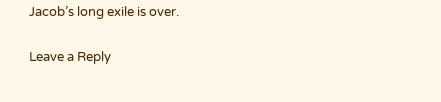Jacob’s long exile is over.

Leave a Reply